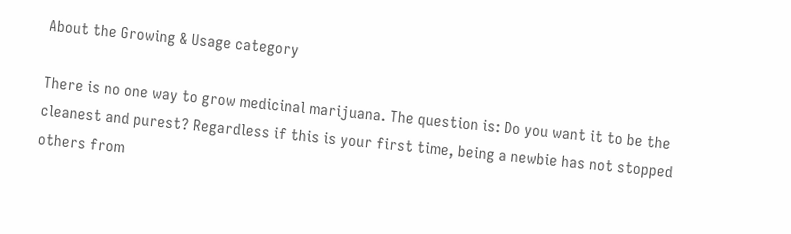About the Growing & Usage category

There is no one way to grow medicinal marijuana. The question is: Do you want it to be the cleanest and purest? Regardless if this is your first time, being a newbie has not stopped others from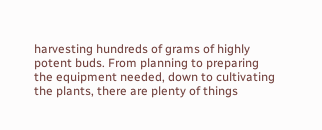harvesting hundreds of grams of highly potent buds. From planning to preparing the equipment needed, down to cultivating the plants, there are plenty of things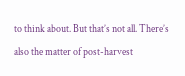to think about. But that’s not all. There’s also the matter of post-harvest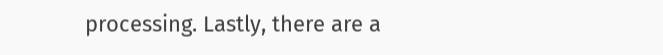processing. Lastly, there are a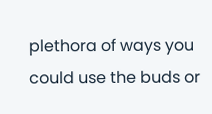plethora of ways you could use the buds or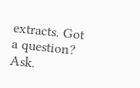extracts. Got a question? Ask.